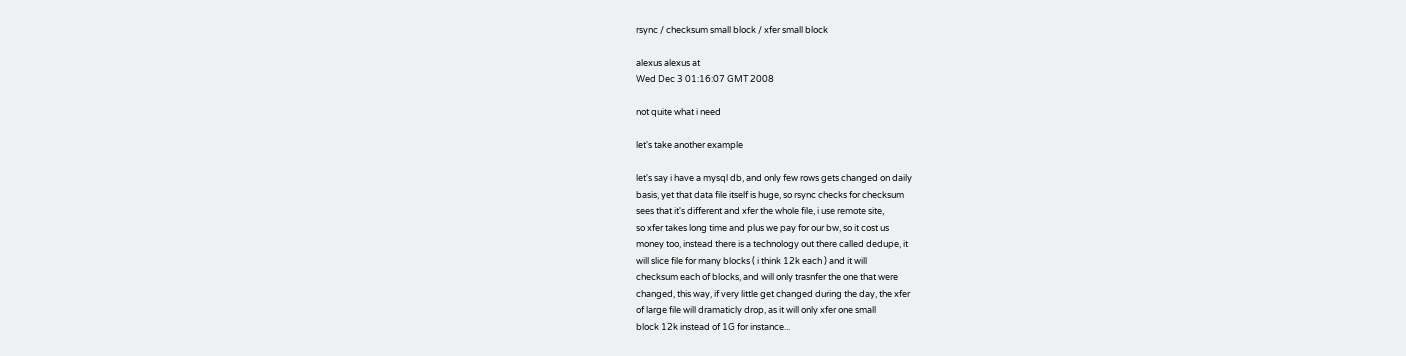rsync / checksum small block / xfer small block

alexus alexus at
Wed Dec 3 01:16:07 GMT 2008

not quite what i need

let's take another example

let's say i have a mysql db, and only few rows gets changed on daily
basis, yet that data file itself is huge, so rsync checks for checksum
sees that it's different and xfer the whole file, i use remote site,
so xfer takes long time and plus we pay for our bw, so it cost us
money too, instead there is a technology out there called dedupe, it
will slice file for many blocks ( i think 12k each ) and it will
checksum each of blocks, and will only trasnfer the one that were
changed, this way, if very little get changed during the day, the xfer
of large file will dramaticly drop, as it will only xfer one small
block 12k instead of 1G for instance...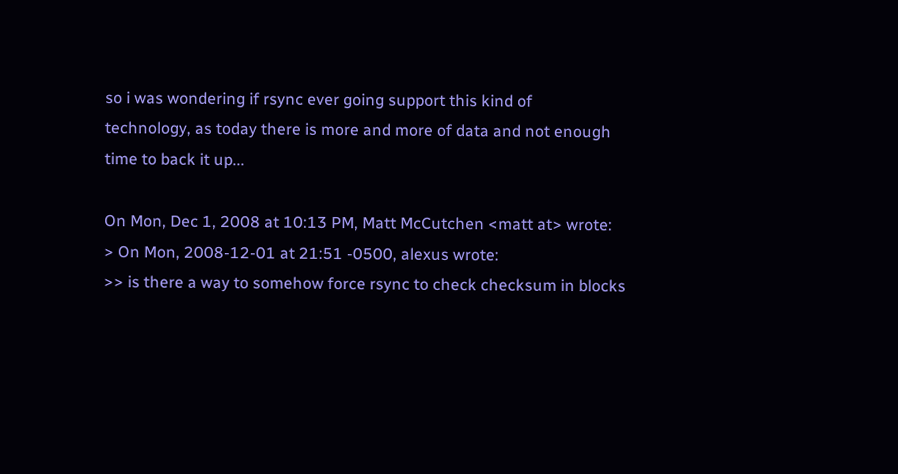so i was wondering if rsync ever going support this kind of
technology, as today there is more and more of data and not enough
time to back it up...

On Mon, Dec 1, 2008 at 10:13 PM, Matt McCutchen <matt at> wrote:
> On Mon, 2008-12-01 at 21:51 -0500, alexus wrote:
>> is there a way to somehow force rsync to check checksum in blocks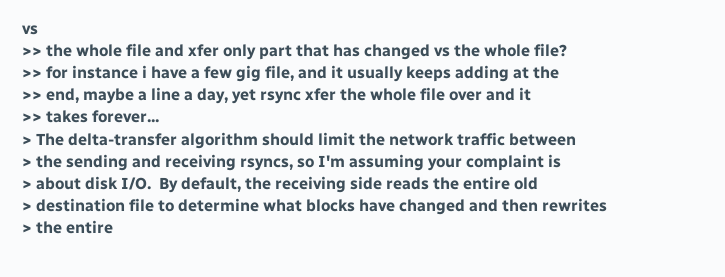vs
>> the whole file and xfer only part that has changed vs the whole file?
>> for instance i have a few gig file, and it usually keeps adding at the
>> end, maybe a line a day, yet rsync xfer the whole file over and it
>> takes forever...
> The delta-transfer algorithm should limit the network traffic between
> the sending and receiving rsyncs, so I'm assuming your complaint is
> about disk I/O.  By default, the receiving side reads the entire old
> destination file to determine what blocks have changed and then rewrites
> the entire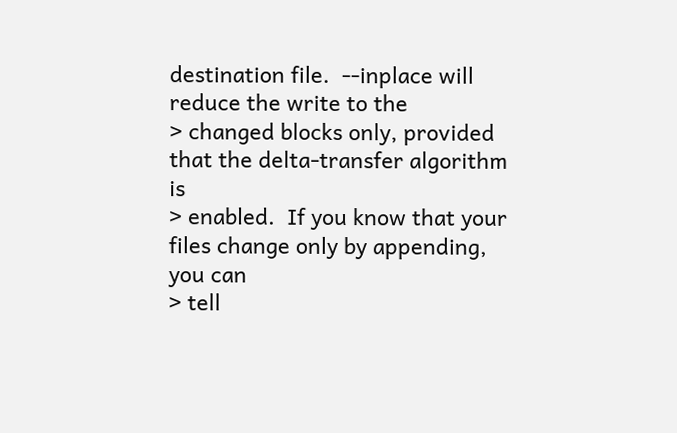destination file.  --inplace will reduce the write to the
> changed blocks only, provided that the delta-transfer algorithm is
> enabled.  If you know that your files change only by appending, you can
> tell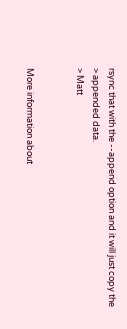rsync that with the --append option and it will just copy the
> appended data.
> Matt


More information about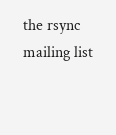the rsync mailing list